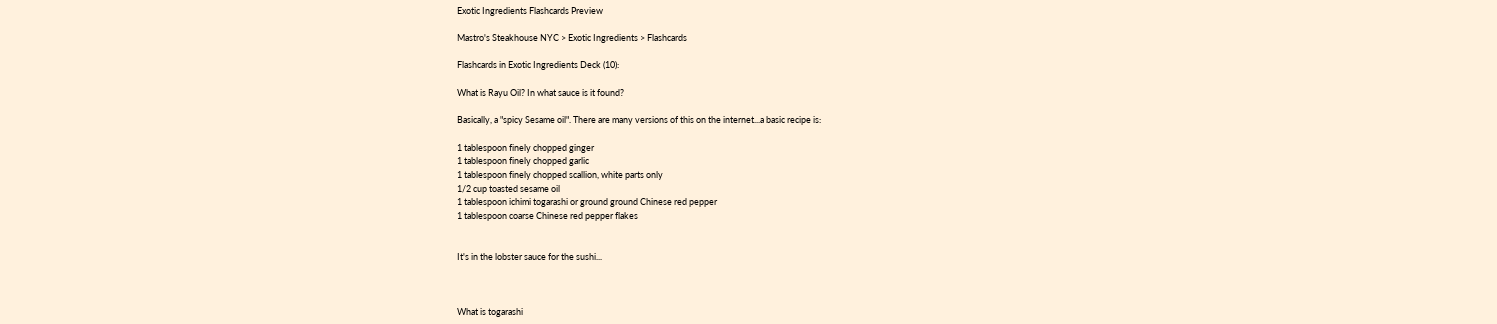Exotic Ingredients Flashcards Preview

Mastro's Steakhouse NYC > Exotic Ingredients > Flashcards

Flashcards in Exotic Ingredients Deck (10):

What is Rayu Oil? In what sauce is it found?

Basically, a "spicy Sesame oil". There are many versions of this on the internet...a basic recipe is:

1 tablespoon finely chopped ginger
1 tablespoon finely chopped garlic
1 tablespoon finely chopped scallion, white parts only
1/2 cup toasted sesame oil
1 tablespoon ichimi togarashi or ground ground Chinese red pepper
1 tablespoon coarse Chinese red pepper flakes


It's in the lobster sauce for the sushi...



What is togarashi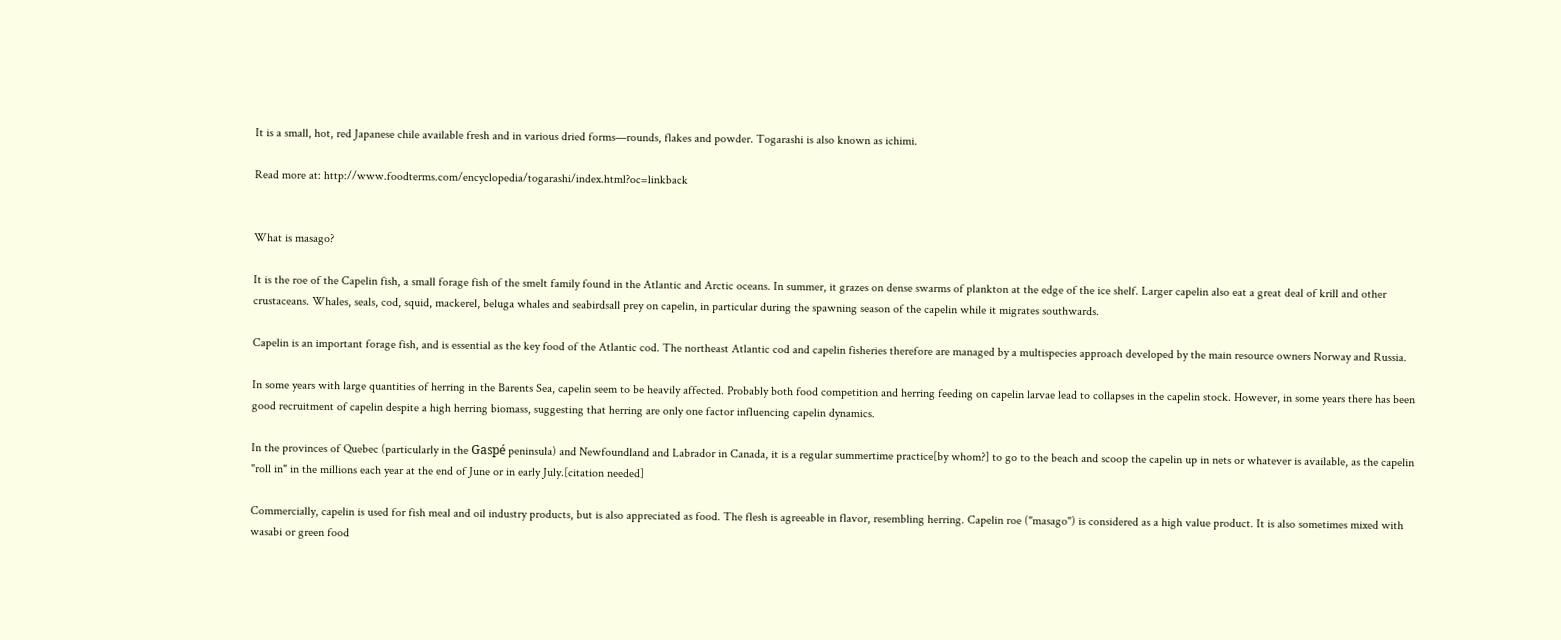It is a small, hot, red Japanese chile available fresh and in various dried forms—rounds, flakes and powder. Togarashi is also known as ichimi.

Read more at: http://www.foodterms.com/encyclopedia/togarashi/index.html?oc=linkback


What is masago?

It is the roe of the Capelin fish, a small forage fish of the smelt family found in the Atlantic and Arctic oceans. In summer, it grazes on dense swarms of plankton at the edge of the ice shelf. Larger capelin also eat a great deal of krill and other crustaceans. Whales, seals, cod, squid, mackerel, beluga whales and seabirdsall prey on capelin, in particular during the spawning season of the capelin while it migrates southwards.

Capelin is an important forage fish, and is essential as the key food of the Atlantic cod. The northeast Atlantic cod and capelin fisheries therefore are managed by a multispecies approach developed by the main resource owners Norway and Russia.

In some years with large quantities of herring in the Barents Sea, capelin seem to be heavily affected. Probably both food competition and herring feeding on capelin larvae lead to collapses in the capelin stock. However, in some years there has been good recruitment of capelin despite a high herring biomass, suggesting that herring are only one factor influencing capelin dynamics.

In the provinces of Quebec (particularly in the Gaspé peninsula) and Newfoundland and Labrador in Canada, it is a regular summertime practice[by whom?] to go to the beach and scoop the capelin up in nets or whatever is available, as the capelin "roll in" in the millions each year at the end of June or in early July.[citation needed]

Commercially, capelin is used for fish meal and oil industry products, but is also appreciated as food. The flesh is agreeable in flavor, resembling herring. Capelin roe ("masago") is considered as a high value product. It is also sometimes mixed with wasabi or green food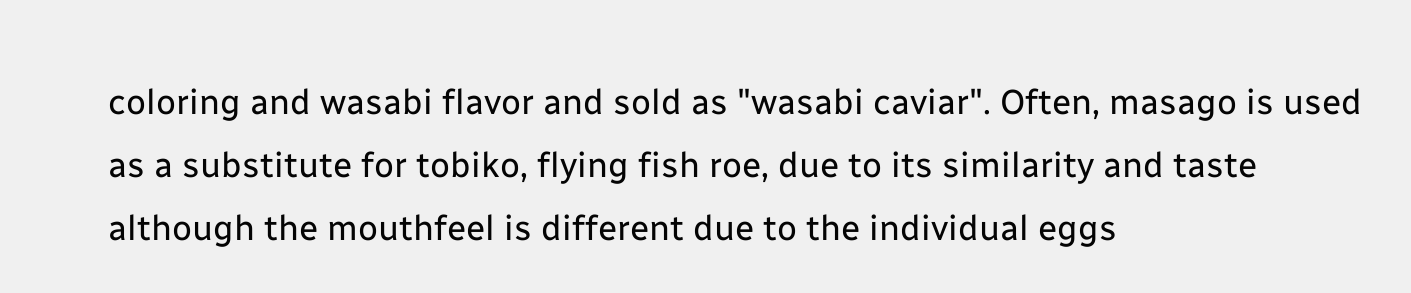coloring and wasabi flavor and sold as "wasabi caviar". Often, masago is used as a substitute for tobiko, flying fish roe, due to its similarity and taste although the mouthfeel is different due to the individual eggs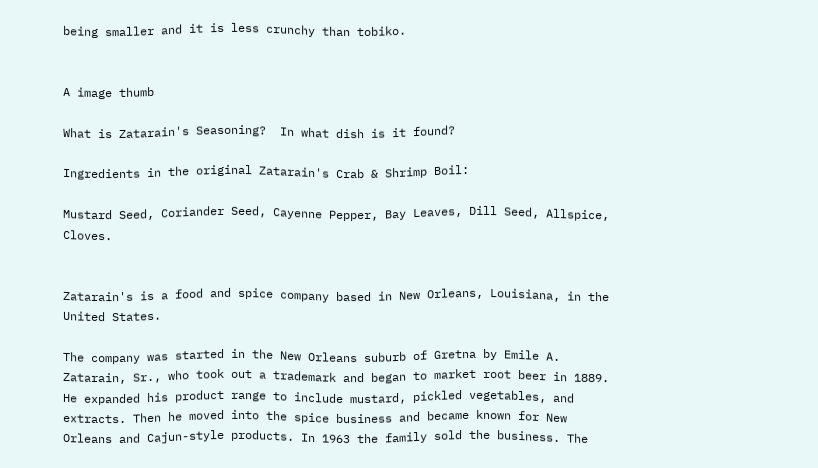being smaller and it is less crunchy than tobiko.


A image thumb

What is Zatarain's Seasoning?  In what dish is it found?

Ingredients in the original Zatarain's Crab & Shrimp Boil:

Mustard Seed, Coriander Seed, Cayenne Pepper, Bay Leaves, Dill Seed, Allspice, Cloves.


Zatarain's is a food and spice company based in New Orleans, Louisiana, in the United States.

The company was started in the New Orleans suburb of Gretna by Emile A. Zatarain, Sr., who took out a trademark and began to market root beer in 1889. He expanded his product range to include mustard, pickled vegetables, and extracts. Then he moved into the spice business and became known for New Orleans and Cajun-style products. In 1963 the family sold the business. The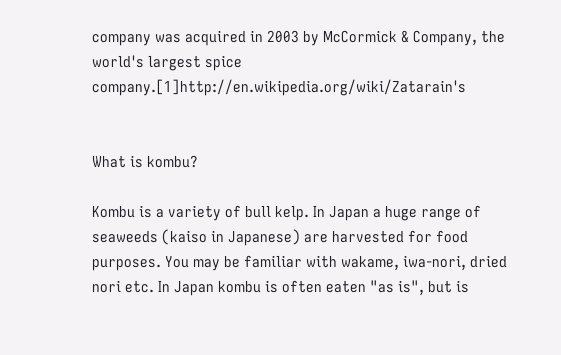company was acquired in 2003 by McCormick & Company, the world's largest spice company.[1]http://en.wikipedia.org/wiki/Zatarain's


What is kombu?

Kombu is a variety of bull kelp. In Japan a huge range of seaweeds (kaiso in Japanese) are harvested for food purposes. You may be familiar with wakame, iwa-nori, dried nori etc. In Japan kombu is often eaten "as is", but is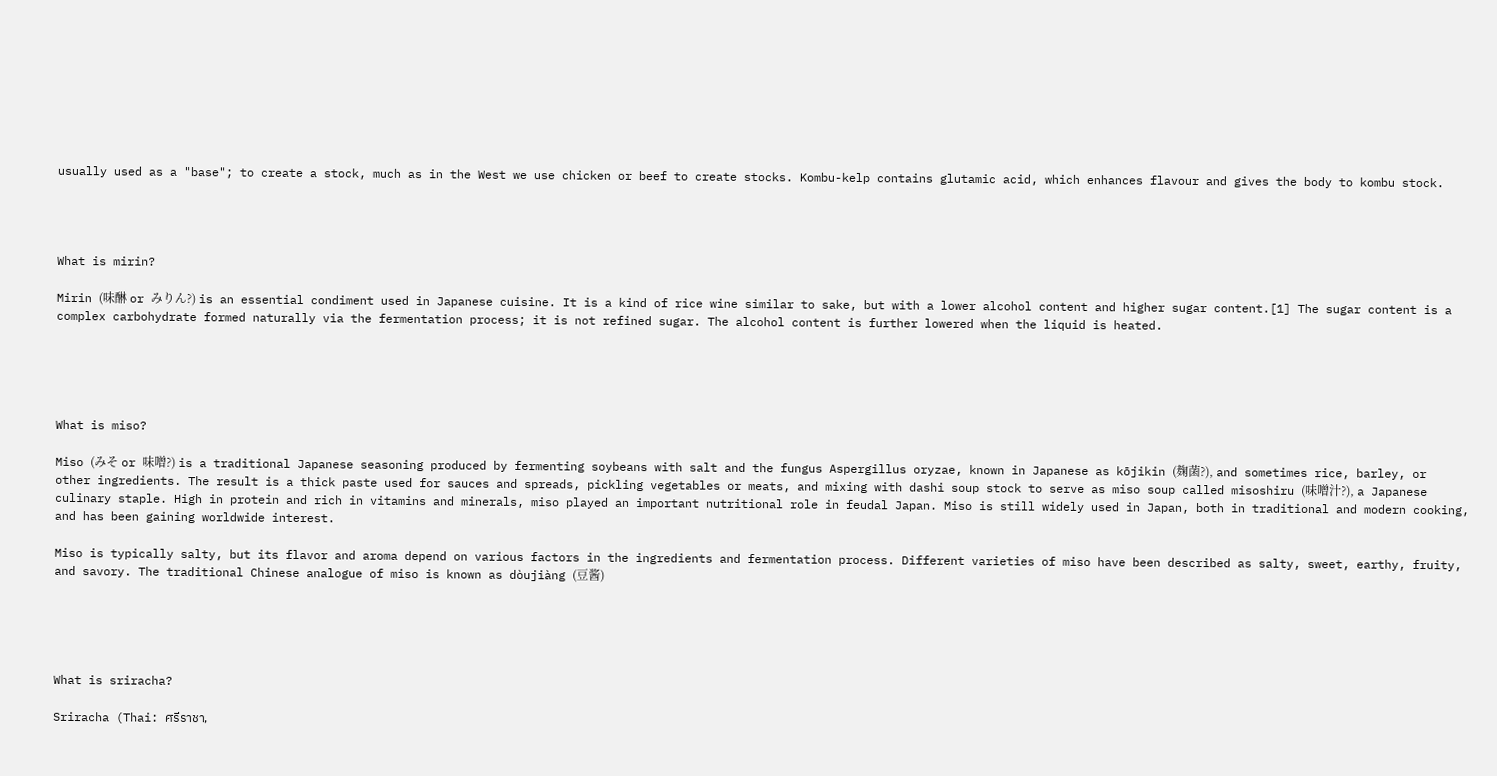usually used as a "base"; to create a stock, much as in the West we use chicken or beef to create stocks. Kombu-kelp contains glutamic acid, which enhances flavour and gives the body to kombu stock.




What is mirin?

Mirin (味醂 or みりん?) is an essential condiment used in Japanese cuisine. It is a kind of rice wine similar to sake, but with a lower alcohol content and higher sugar content.[1] The sugar content is a complex carbohydrate formed naturally via the fermentation process; it is not refined sugar. The alcohol content is further lowered when the liquid is heated.





What is miso?

Miso (みそ or 味噌?) is a traditional Japanese seasoning produced by fermenting soybeans with salt and the fungus Aspergillus oryzae, known in Japanese as kōjikin (麹菌?), and sometimes rice, barley, or other ingredients. The result is a thick paste used for sauces and spreads, pickling vegetables or meats, and mixing with dashi soup stock to serve as miso soup called misoshiru (味噌汁?), a Japanese culinary staple. High in protein and rich in vitamins and minerals, miso played an important nutritional role in feudal Japan. Miso is still widely used in Japan, both in traditional and modern cooking, and has been gaining worldwide interest.

Miso is typically salty, but its flavor and aroma depend on various factors in the ingredients and fermentation process. Different varieties of miso have been described as salty, sweet, earthy, fruity, and savory. The traditional Chinese analogue of miso is known as dòujiàng (豆酱)





What is sriracha?

Sriracha (Thai: ศรีราชา,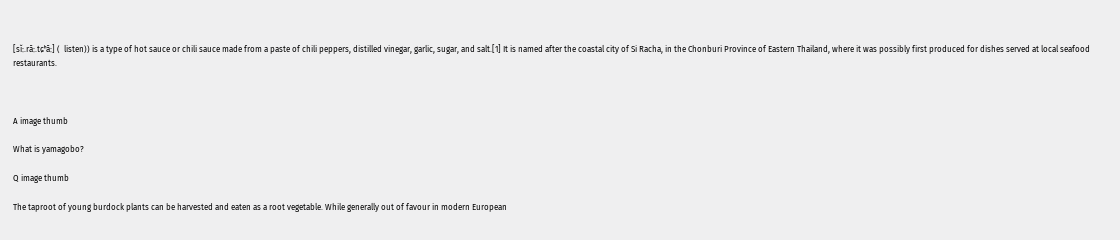[sǐː.rāː.tɕʰāː] (  listen)) is a type of hot sauce or chili sauce made from a paste of chili peppers, distilled vinegar, garlic, sugar, and salt.[1] It is named after the coastal city of Si Racha, in the Chonburi Province of Eastern Thailand, where it was possibly first produced for dishes served at local seafood restaurants.



A image thumb

What is yamagobo?

Q image thumb

The taproot of young burdock plants can be harvested and eaten as a root vegetable. While generally out of favour in modern European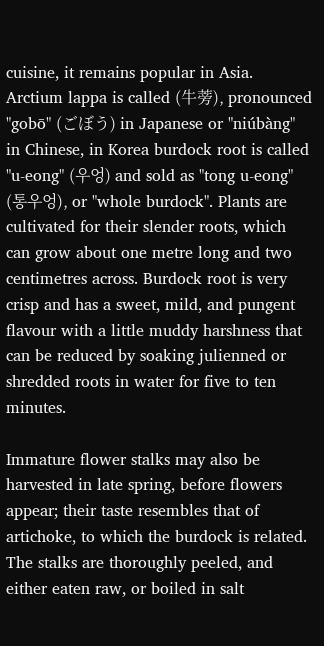cuisine, it remains popular in Asia. Arctium lappa is called (牛蒡), pronounced "gobō" (ごぼう) in Japanese or "niúbàng" in Chinese, in Korea burdock root is called "u-eong" (우엉) and sold as "tong u-eong" (통우엉), or "whole burdock". Plants are cultivated for their slender roots, which can grow about one metre long and two centimetres across. Burdock root is very crisp and has a sweet, mild, and pungent flavour with a little muddy harshness that can be reduced by soaking julienned or shredded roots in water for five to ten minutes.

Immature flower stalks may also be harvested in late spring, before flowers appear; their taste resembles that of artichoke, to which the burdock is related. The stalks are thoroughly peeled, and either eaten raw, or boiled in salt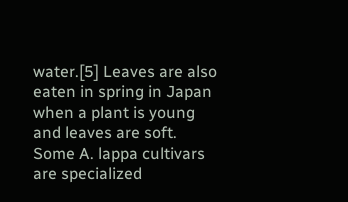water.[5] Leaves are also eaten in spring in Japan when a plant is young and leaves are soft. Some A. lappa cultivars are specialized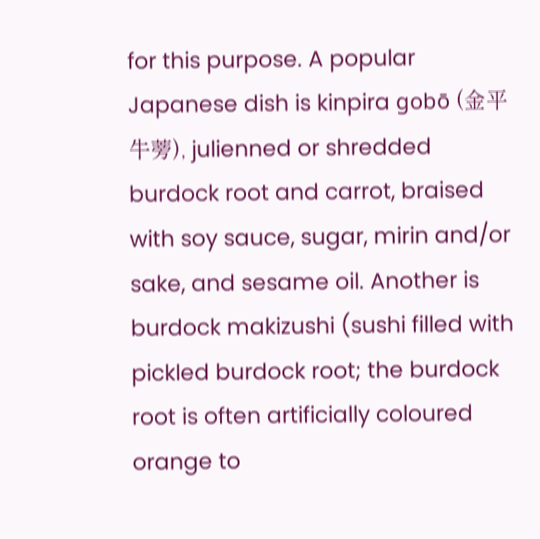for this purpose. A popular Japanese dish is kinpira gobō (金平牛蒡), julienned or shredded burdock root and carrot, braised with soy sauce, sugar, mirin and/or sake, and sesame oil. Another is burdock makizushi (sushi filled with pickled burdock root; the burdock root is often artificially coloured orange to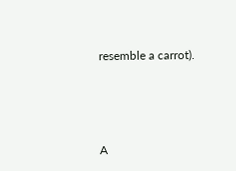resemble a carrot).



A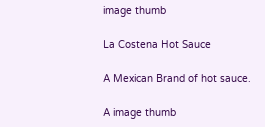image thumb

La Costena Hot Sauce

A Mexican Brand of hot sauce.

A image thumb